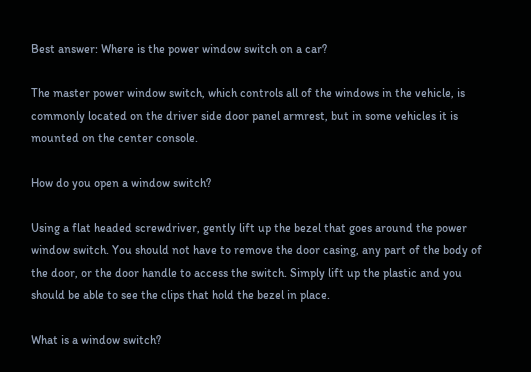Best answer: Where is the power window switch on a car?

The master power window switch, which controls all of the windows in the vehicle, is commonly located on the driver side door panel armrest, but in some vehicles it is mounted on the center console.

How do you open a window switch?

Using a flat headed screwdriver, gently lift up the bezel that goes around the power window switch. You should not have to remove the door casing, any part of the body of the door, or the door handle to access the switch. Simply lift up the plastic and you should be able to see the clips that hold the bezel in place.

What is a window switch?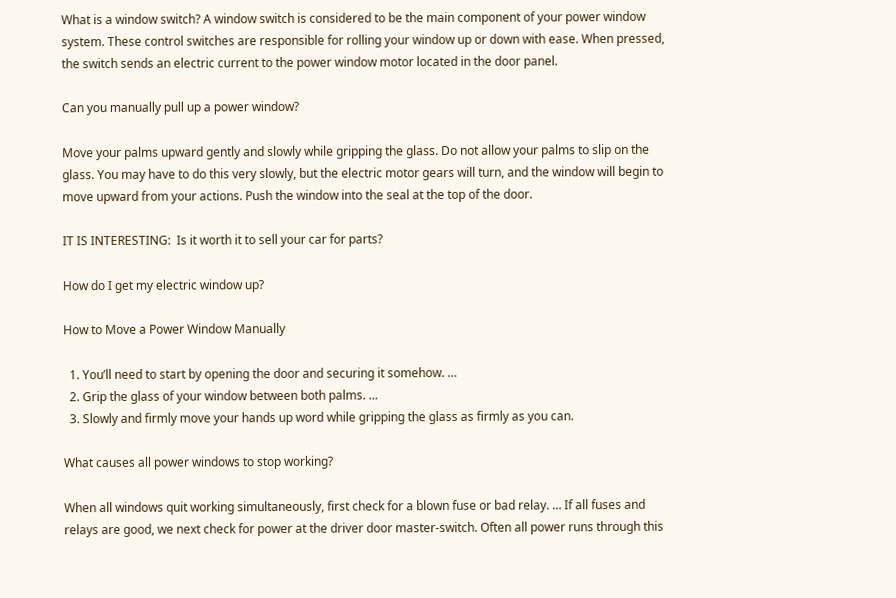What is a window switch? A window switch is considered to be the main component of your power window system. These control switches are responsible for rolling your window up or down with ease. When pressed, the switch sends an electric current to the power window motor located in the door panel.

Can you manually pull up a power window?

Move your palms upward gently and slowly while gripping the glass. Do not allow your palms to slip on the glass. You may have to do this very slowly, but the electric motor gears will turn, and the window will begin to move upward from your actions. Push the window into the seal at the top of the door.

IT IS INTERESTING:  Is it worth it to sell your car for parts?

How do I get my electric window up?

How to Move a Power Window Manually

  1. You’ll need to start by opening the door and securing it somehow. …
  2. Grip the glass of your window between both palms. …
  3. Slowly and firmly move your hands up word while gripping the glass as firmly as you can.

What causes all power windows to stop working?

When all windows quit working simultaneously, first check for a blown fuse or bad relay. … If all fuses and relays are good, we next check for power at the driver door master-switch. Often all power runs through this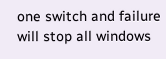one switch and failure will stop all windows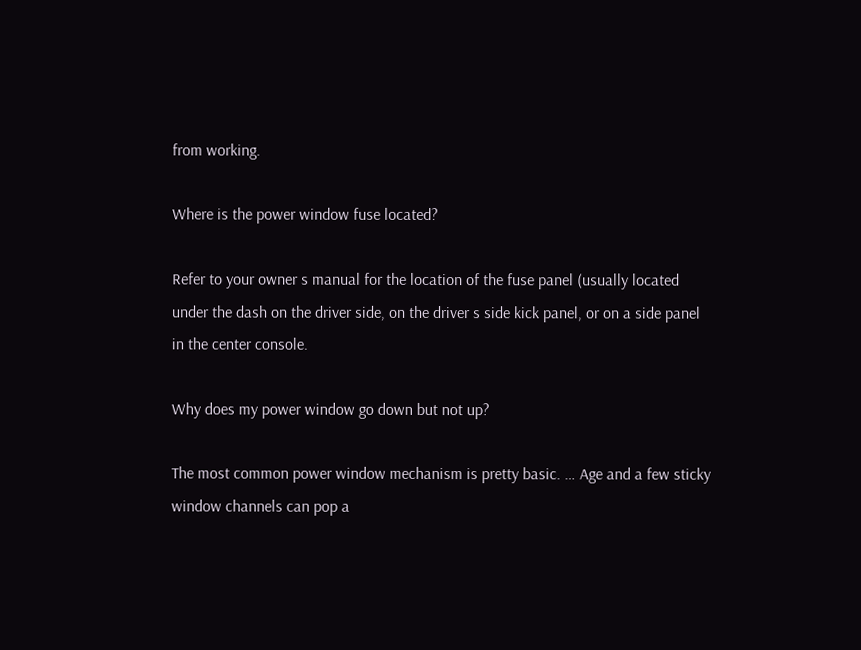from working.

Where is the power window fuse located?

Refer to your owner s manual for the location of the fuse panel (usually located under the dash on the driver side, on the driver s side kick panel, or on a side panel in the center console.

Why does my power window go down but not up?

The most common power window mechanism is pretty basic. … Age and a few sticky window channels can pop a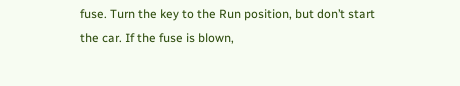fuse. Turn the key to the Run position, but don’t start the car. If the fuse is blown,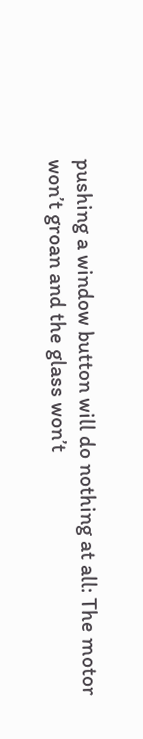pushing a window button will do nothing at all: The motor won’t groan and the glass won’t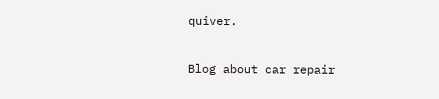quiver.

Blog about car repair